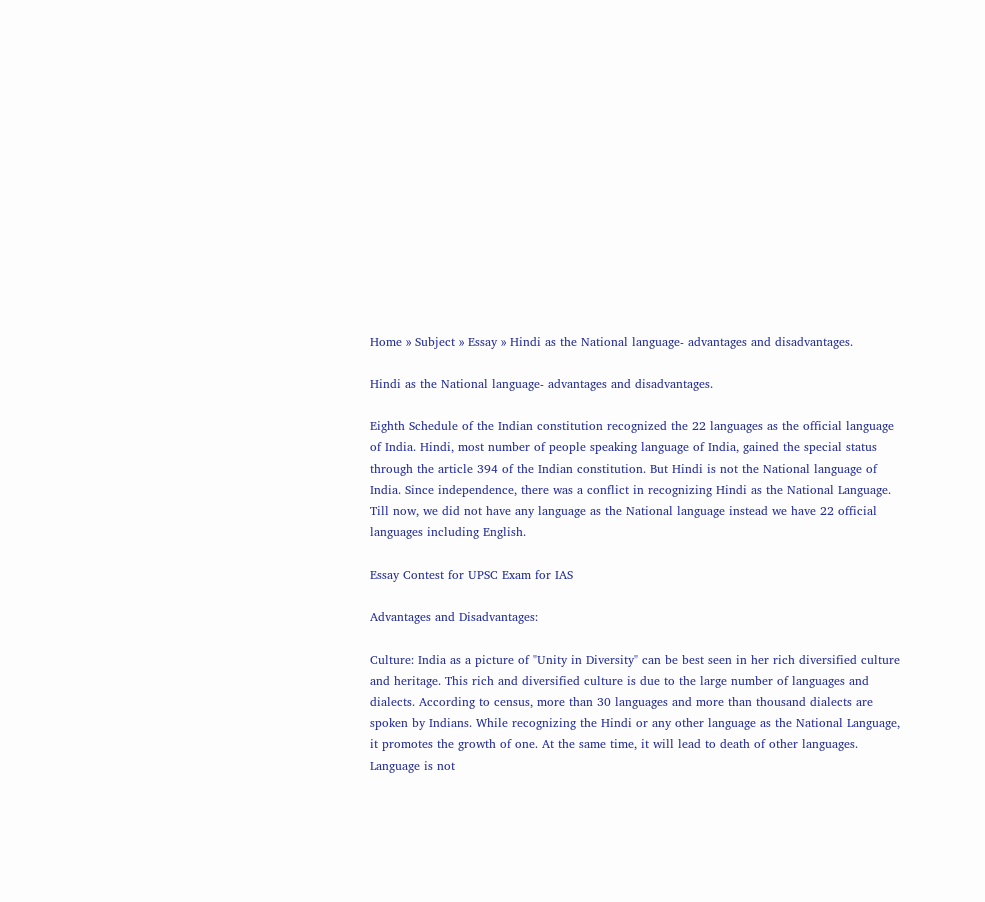Home » Subject » Essay » Hindi as the National language- advantages and disadvantages.

Hindi as the National language- advantages and disadvantages.

Eighth Schedule of the Indian constitution recognized the 22 languages as the official language of India. Hindi, most number of people speaking language of India, gained the special status through the article 394 of the Indian constitution. But Hindi is not the National language of India. Since independence, there was a conflict in recognizing Hindi as the National Language. Till now, we did not have any language as the National language instead we have 22 official languages including English.

Essay Contest for UPSC Exam for IAS

Advantages and Disadvantages:

Culture: India as a picture of "Unity in Diversity" can be best seen in her rich diversified culture and heritage. This rich and diversified culture is due to the large number of languages and dialects. According to census, more than 30 languages and more than thousand dialects are spoken by Indians. While recognizing the Hindi or any other language as the National Language, it promotes the growth of one. At the same time, it will lead to death of other languages. Language is not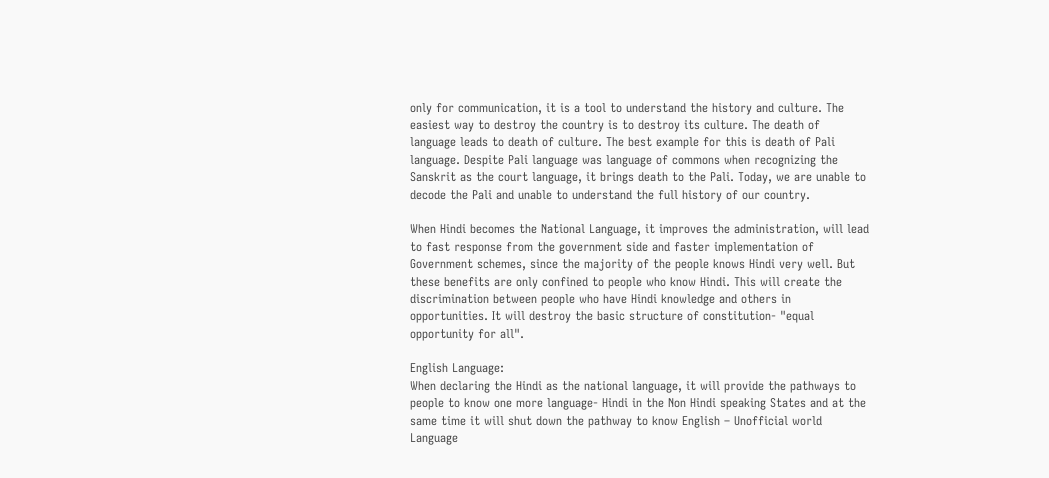only for communication, it is a tool to understand the history and culture. The easiest way to destroy the country is to destroy its culture. The death of language leads to death of culture. The best example for this is death of Pali language. Despite Pali language was language of commons when recognizing the Sanskrit as the court language, it brings death to the Pali. Today, we are unable to decode the Pali and unable to understand the full history of our country.

When Hindi becomes the National Language, it improves the administration, will lead to fast response from the government side and faster implementation of Government schemes, since the majority of the people knows Hindi very well. But these benefits are only confined to people who know Hindi. This will create the discrimination between people who have Hindi knowledge and others in opportunities. It will destroy the basic structure of constitution- "equal opportunity for all".

English Language:
When declaring the Hindi as the national language, it will provide the pathways to people to know one more language- Hindi in the Non Hindi speaking States and at the same time it will shut down the pathway to know English – Unofficial world Language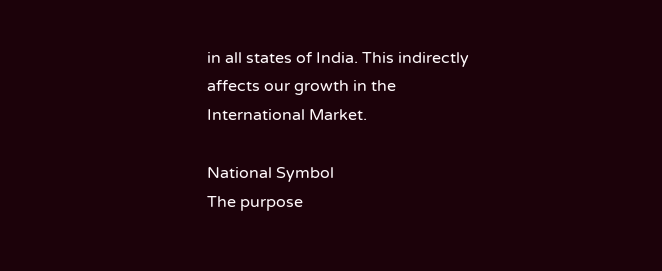in all states of India. This indirectly affects our growth in the International Market.

National Symbol
The purpose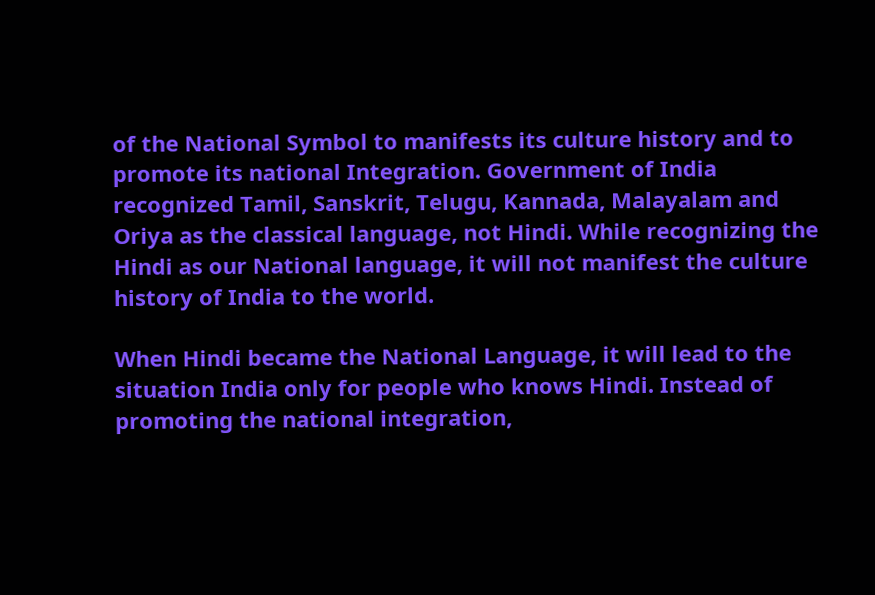of the National Symbol to manifests its culture history and to promote its national Integration. Government of India recognized Tamil, Sanskrit, Telugu, Kannada, Malayalam and Oriya as the classical language, not Hindi. While recognizing the Hindi as our National language, it will not manifest the culture history of India to the world.

When Hindi became the National Language, it will lead to the situation India only for people who knows Hindi. Instead of promoting the national integration,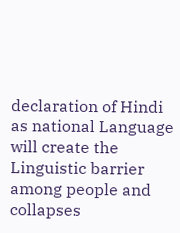declaration of Hindi as national Language will create the Linguistic barrier among people and collapses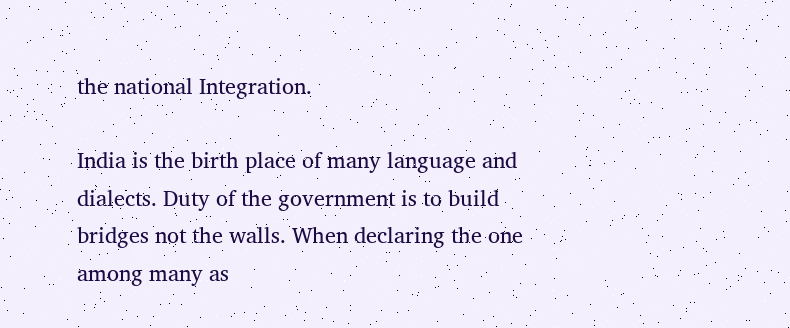the national Integration.

India is the birth place of many language and dialects. Duty of the government is to build bridges not the walls. When declaring the one among many as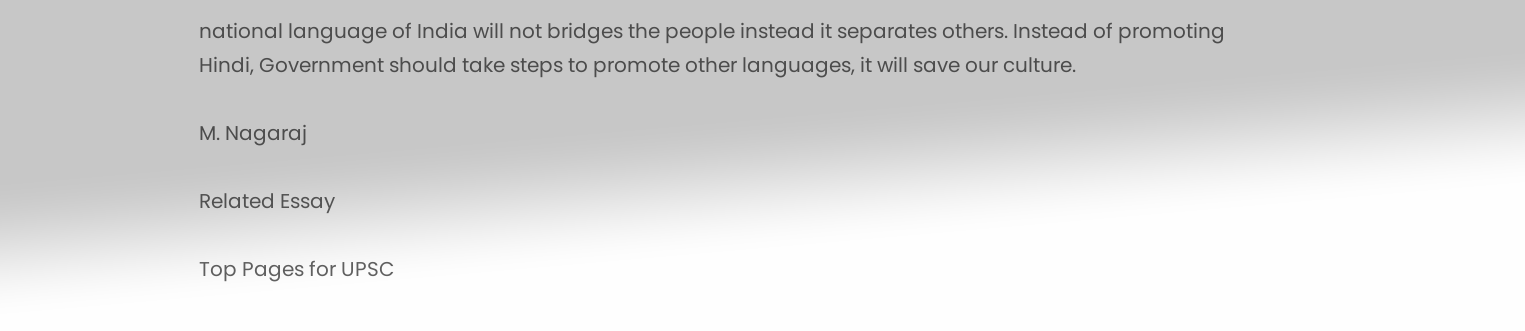national language of India will not bridges the people instead it separates others. Instead of promoting Hindi, Government should take steps to promote other languages, it will save our culture.

M. Nagaraj

Related Essay

Top Pages for UPSC